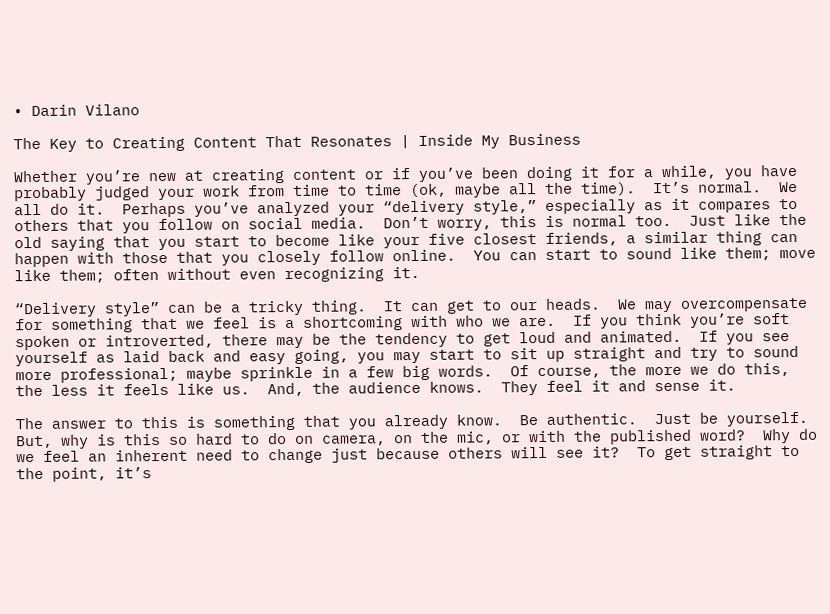• Darin Vilano

The Key to Creating Content That Resonates | Inside My Business

Whether you’re new at creating content or if you’ve been doing it for a while, you have probably judged your work from time to time (ok, maybe all the time).  It’s normal.  We all do it.  Perhaps you’ve analyzed your “delivery style,” especially as it compares to others that you follow on social media.  Don’t worry, this is normal too.  Just like the old saying that you start to become like your five closest friends, a similar thing can happen with those that you closely follow online.  You can start to sound like them; move like them; often without even recognizing it.

“Delivery style” can be a tricky thing.  It can get to our heads.  We may overcompensate for something that we feel is a shortcoming with who we are.  If you think you’re soft spoken or introverted, there may be the tendency to get loud and animated.  If you see yourself as laid back and easy going, you may start to sit up straight and try to sound more professional; maybe sprinkle in a few big words.  Of course, the more we do this, the less it feels like us.  And, the audience knows.  They feel it and sense it.

The answer to this is something that you already know.  Be authentic.  Just be yourself.  But, why is this so hard to do on camera, on the mic, or with the published word?  Why do we feel an inherent need to change just because others will see it?  To get straight to the point, it’s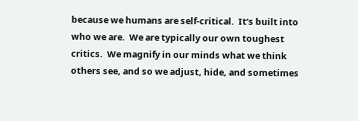because we humans are self-critical.  It’s built into who we are.  We are typically our own toughest critics.  We magnify in our minds what we think others see, and so we adjust, hide, and sometimes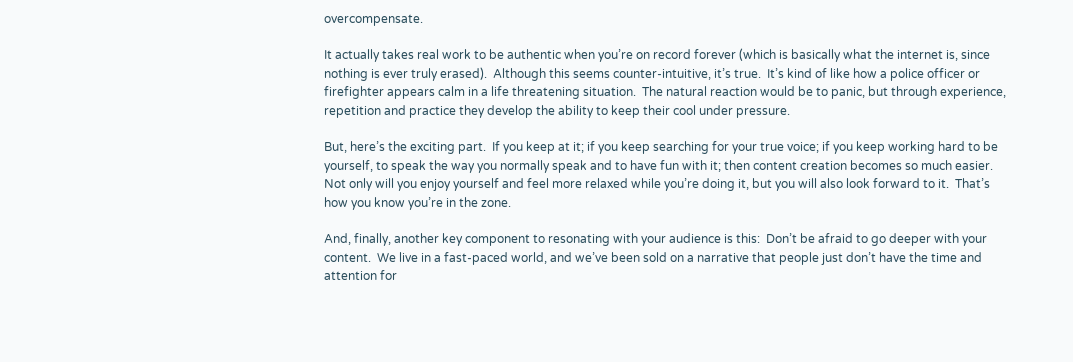overcompensate.

It actually takes real work to be authentic when you’re on record forever (which is basically what the internet is, since nothing is ever truly erased).  Although this seems counter-intuitive, it’s true.  It’s kind of like how a police officer or firefighter appears calm in a life threatening situation.  The natural reaction would be to panic, but through experience, repetition and practice they develop the ability to keep their cool under pressure.

But, here’s the exciting part.  If you keep at it; if you keep searching for your true voice; if you keep working hard to be yourself, to speak the way you normally speak and to have fun with it; then content creation becomes so much easier.  Not only will you enjoy yourself and feel more relaxed while you’re doing it, but you will also look forward to it.  That’s how you know you’re in the zone.

And, finally, another key component to resonating with your audience is this:  Don’t be afraid to go deeper with your content.  We live in a fast-paced world, and we’ve been sold on a narrative that people just don’t have the time and attention for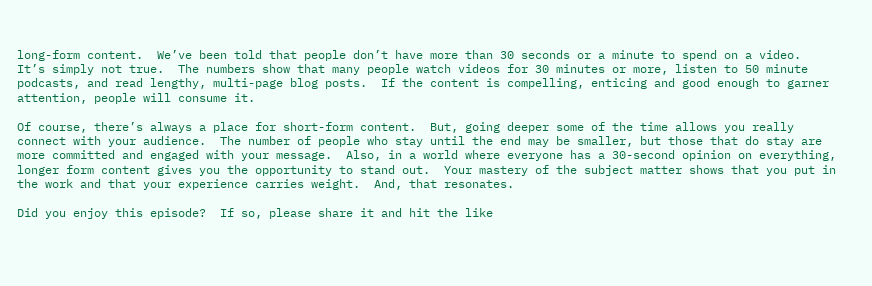long-form content.  We’ve been told that people don’t have more than 30 seconds or a minute to spend on a video.  It’s simply not true.  The numbers show that many people watch videos for 30 minutes or more, listen to 50 minute podcasts, and read lengthy, multi-page blog posts.  If the content is compelling, enticing and good enough to garner attention, people will consume it.

Of course, there’s always a place for short-form content.  But, going deeper some of the time allows you really connect with your audience.  The number of people who stay until the end may be smaller, but those that do stay are more committed and engaged with your message.  Also, in a world where everyone has a 30-second opinion on everything, longer form content gives you the opportunity to stand out.  Your mastery of the subject matter shows that you put in the work and that your experience carries weight.  And, that resonates.

Did you enjoy this episode?  If so, please share it and hit the like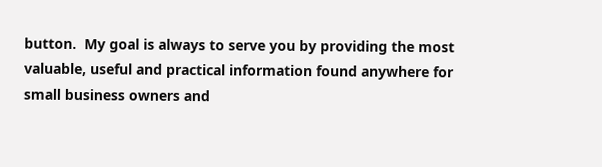button.  My goal is always to serve you by providing the most valuable, useful and practical information found anywhere for small business owners and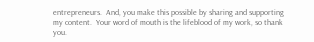entrepreneurs.  And, you make this possible by sharing and supporting my content.  Your word of mouth is the lifeblood of my work, so thank you.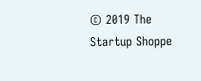© 2019 The Startup Shoppe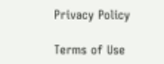Privacy Policy

Terms of Use